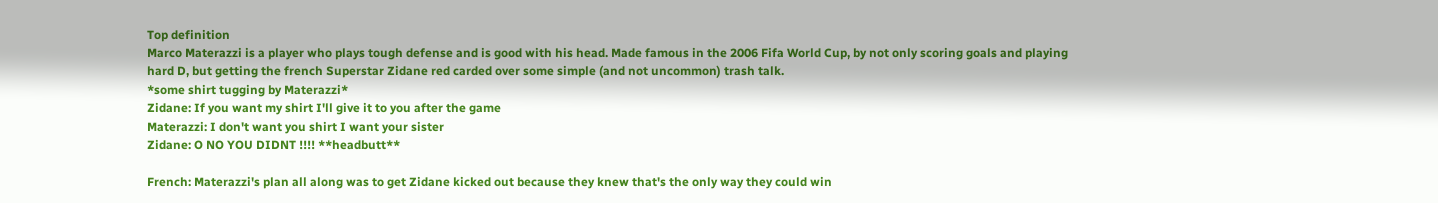Top definition
Marco Materazzi is a player who plays tough defense and is good with his head. Made famous in the 2006 Fifa World Cup, by not only scoring goals and playing hard D, but getting the french Superstar Zidane red carded over some simple (and not uncommon) trash talk.
*some shirt tugging by Materazzi*
Zidane: If you want my shirt I'll give it to you after the game
Materazzi: I don't want you shirt I want your sister
Zidane: O NO YOU DIDNT !!!! **headbutt**

French: Materazzi's plan all along was to get Zidane kicked out because they knew that's the only way they could win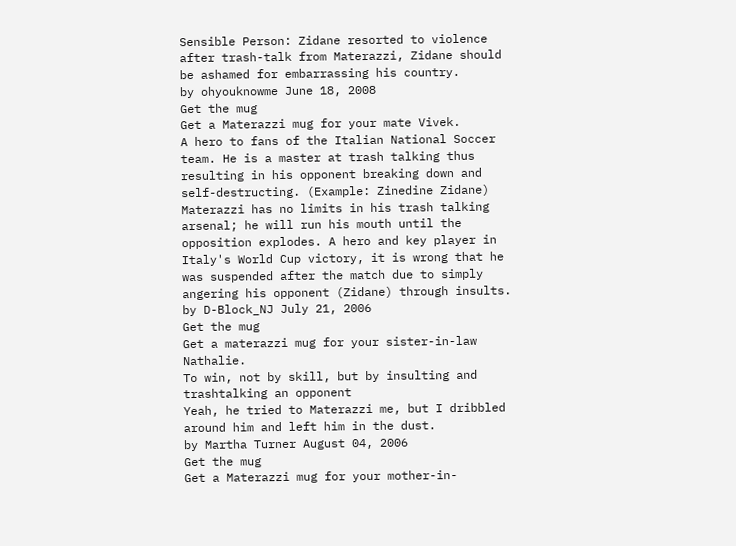Sensible Person: Zidane resorted to violence after trash-talk from Materazzi, Zidane should be ashamed for embarrassing his country.
by ohyouknowme June 18, 2008
Get the mug
Get a Materazzi mug for your mate Vivek.
A hero to fans of the Italian National Soccer team. He is a master at trash talking thus resulting in his opponent breaking down and self-destructing. (Example: Zinedine Zidane)
Materazzi has no limits in his trash talking arsenal; he will run his mouth until the opposition explodes. A hero and key player in Italy's World Cup victory, it is wrong that he was suspended after the match due to simply angering his opponent (Zidane) through insults.
by D-Block_NJ July 21, 2006
Get the mug
Get a materazzi mug for your sister-in-law Nathalie.
To win, not by skill, but by insulting and trashtalking an opponent
Yeah, he tried to Materazzi me, but I dribbled around him and left him in the dust.
by Martha Turner August 04, 2006
Get the mug
Get a Materazzi mug for your mother-in-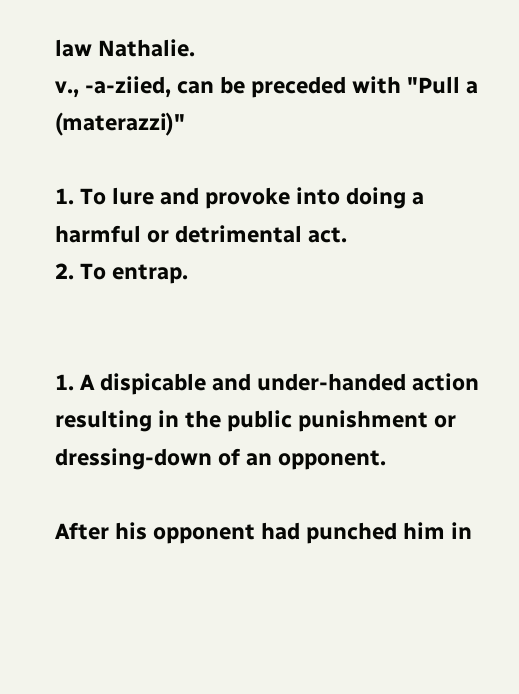law Nathalie.
v., -a-ziied, can be preceded with "Pull a (materazzi)"

1. To lure and provoke into doing a harmful or detrimental act.
2. To entrap.


1. A dispicable and under-handed action resulting in the public punishment or dressing-down of an opponent.

After his opponent had punched him in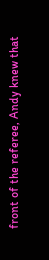front of the referee, Andy knew that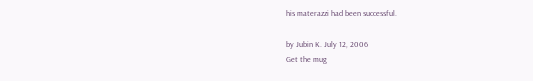his materazzi had been successful.

by Jubin K. July 12, 2006
Get the mug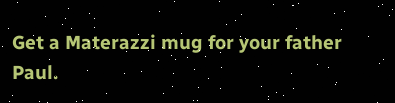Get a Materazzi mug for your father Paul.